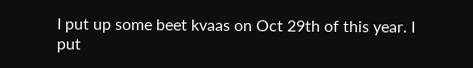I put up some beet kvaas on Oct 29th of this year. I put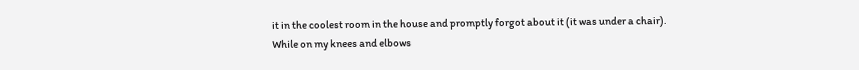it in the coolest room in the house and promptly forgot about it (it was under a chair). While on my knees and elbows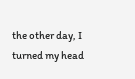the other day, I turned my head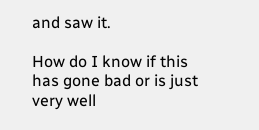and saw it.

How do I know if this has gone bad or is just very well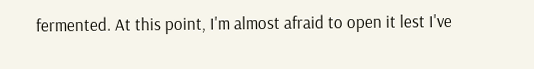fermented. At this point, I'm almost afraid to open it lest I've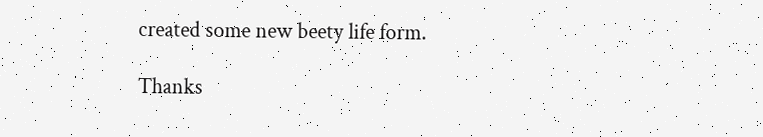created some new beety life form.

Thanks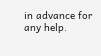in advance for any help.